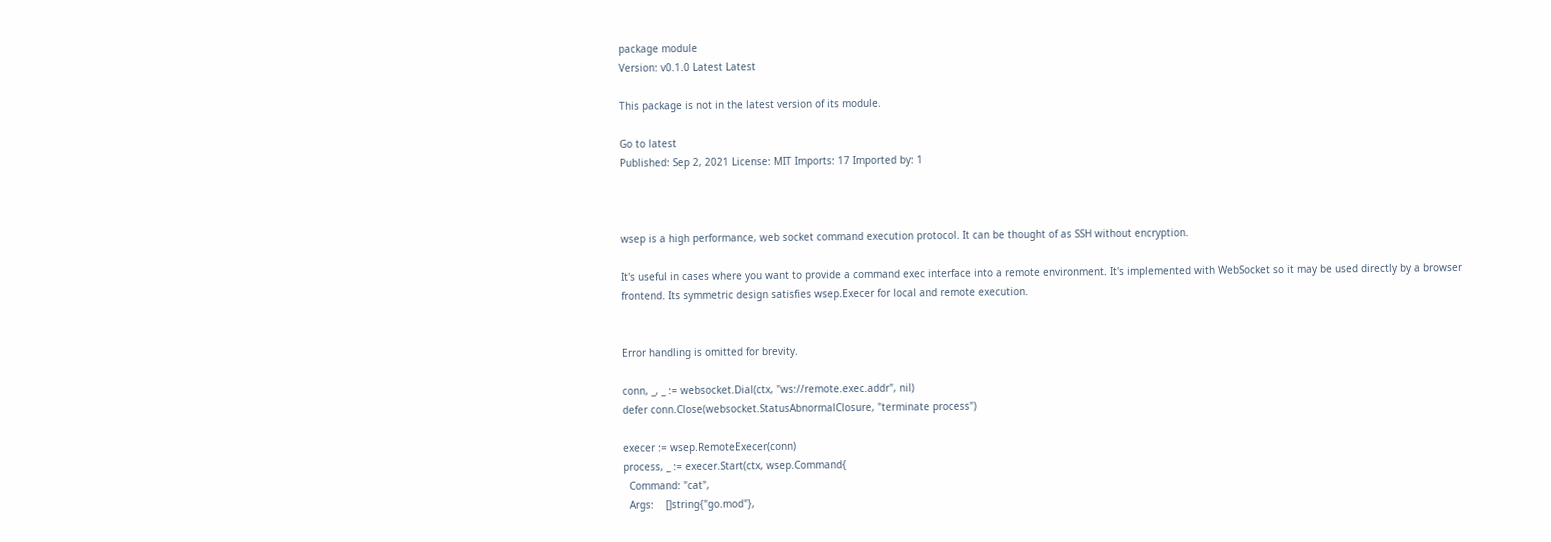package module
Version: v0.1.0 Latest Latest

This package is not in the latest version of its module.

Go to latest
Published: Sep 2, 2021 License: MIT Imports: 17 Imported by: 1



wsep is a high performance, web socket command execution protocol. It can be thought of as SSH without encryption.

It's useful in cases where you want to provide a command exec interface into a remote environment. It's implemented with WebSocket so it may be used directly by a browser frontend. Its symmetric design satisfies wsep.Execer for local and remote execution.


Error handling is omitted for brevity.

conn, _, _ := websocket.Dial(ctx, "ws://remote.exec.addr", nil)
defer conn.Close(websocket.StatusAbnormalClosure, "terminate process")

execer := wsep.RemoteExecer(conn)
process, _ := execer.Start(ctx, wsep.Command{
  Command: "cat",
  Args:    []string{"go.mod"},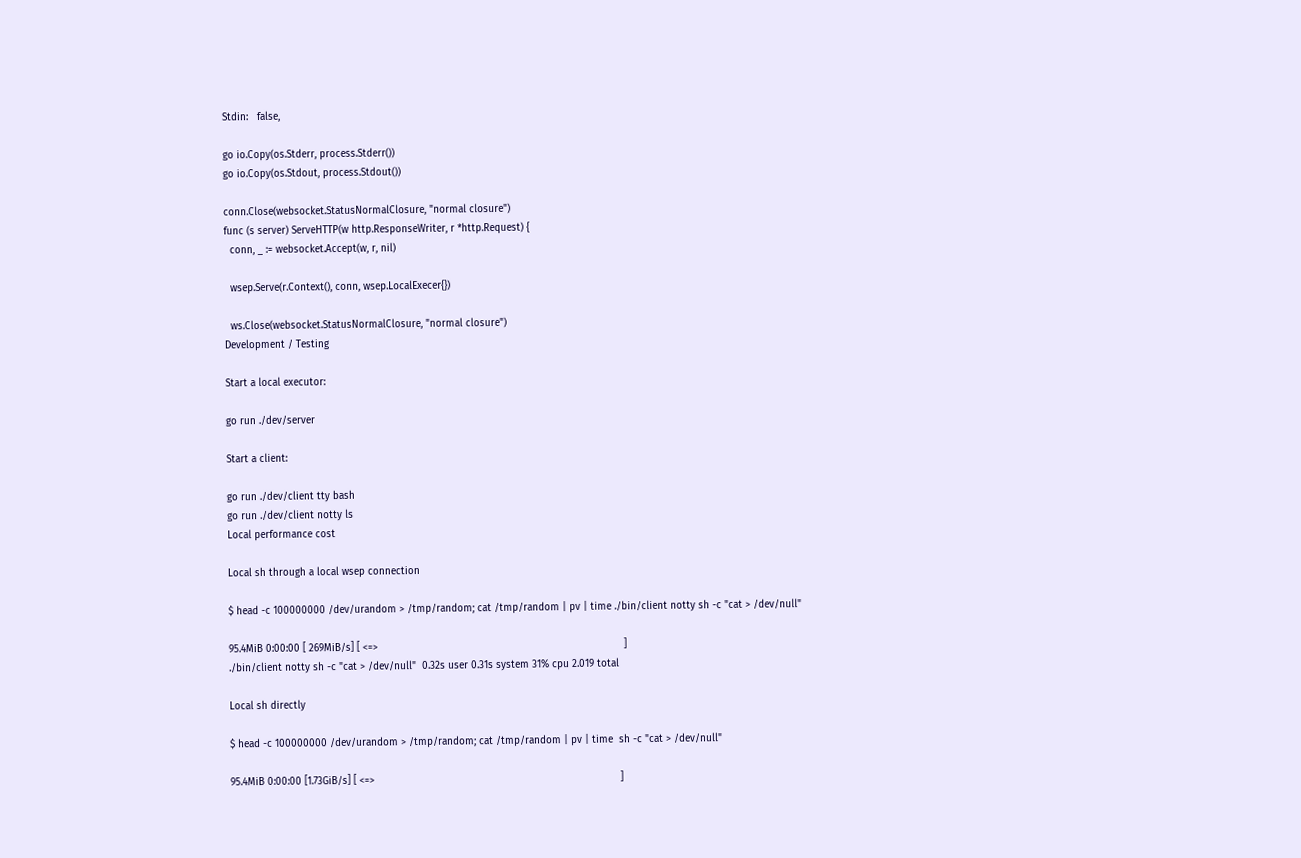Stdin:   false,

go io.Copy(os.Stderr, process.Stderr())
go io.Copy(os.Stdout, process.Stdout())

conn.Close(websocket.StatusNormalClosure, "normal closure")
func (s server) ServeHTTP(w http.ResponseWriter, r *http.Request) {
  conn, _ := websocket.Accept(w, r, nil)

  wsep.Serve(r.Context(), conn, wsep.LocalExecer{})

  ws.Close(websocket.StatusNormalClosure, "normal closure")
Development / Testing

Start a local executor:

go run ./dev/server

Start a client:

go run ./dev/client tty bash
go run ./dev/client notty ls
Local performance cost

Local sh through a local wsep connection

$ head -c 100000000 /dev/urandom > /tmp/random; cat /tmp/random | pv | time ./bin/client notty sh -c "cat > /dev/null"

95.4MiB 0:00:00 [ 269MiB/s] [ <=>                                                                                  ]
./bin/client notty sh -c "cat > /dev/null"  0.32s user 0.31s system 31% cpu 2.019 total

Local sh directly

$ head -c 100000000 /dev/urandom > /tmp/random; cat /tmp/random | pv | time  sh -c "cat > /dev/null"

95.4MiB 0:00:00 [1.73GiB/s] [ <=>                                                                                  ]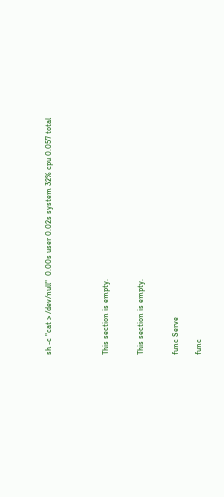sh -c "cat > /dev/null"  0.00s user 0.02s system 32% cpu 0.057 total




This section is empty.


This section is empty.


func Serve

func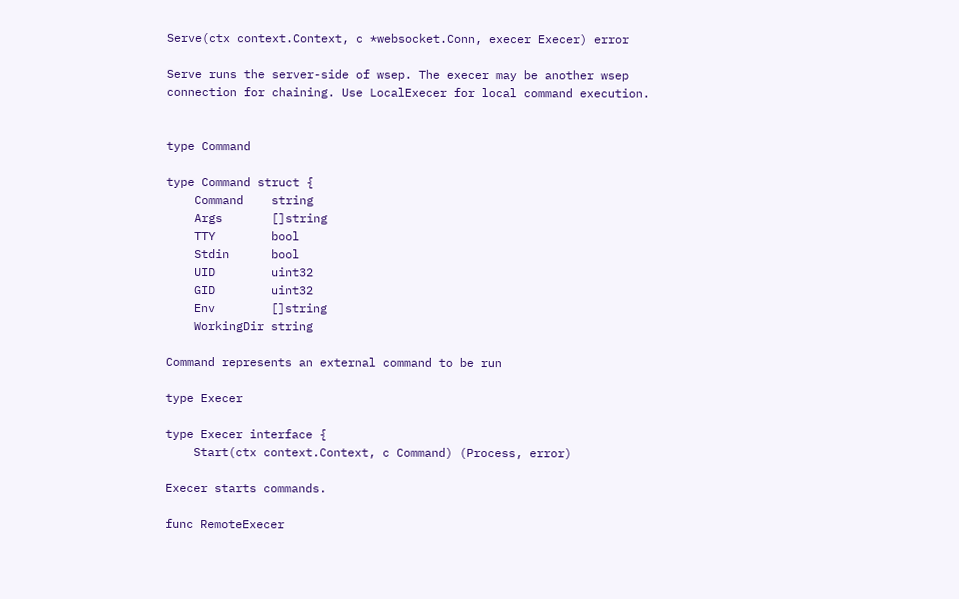Serve(ctx context.Context, c *websocket.Conn, execer Execer) error

Serve runs the server-side of wsep. The execer may be another wsep connection for chaining. Use LocalExecer for local command execution.


type Command

type Command struct {
    Command    string
    Args       []string
    TTY        bool
    Stdin      bool
    UID        uint32
    GID        uint32
    Env        []string
    WorkingDir string

Command represents an external command to be run

type Execer

type Execer interface {
    Start(ctx context.Context, c Command) (Process, error)

Execer starts commands.

func RemoteExecer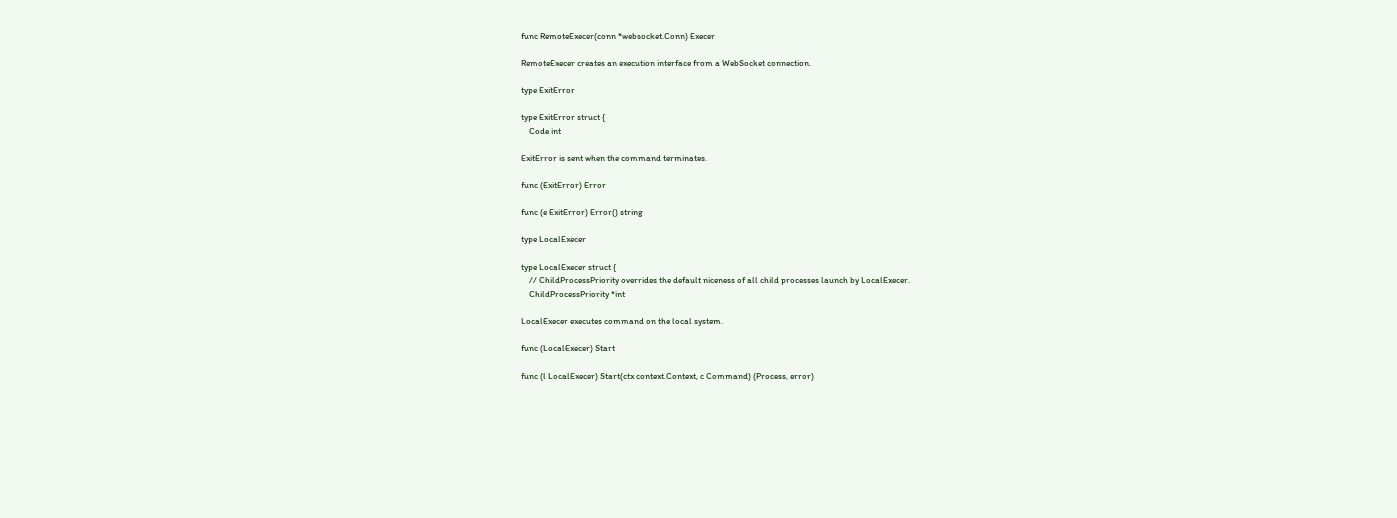func RemoteExecer(conn *websocket.Conn) Execer

RemoteExecer creates an execution interface from a WebSocket connection.

type ExitError

type ExitError struct {
    Code int

ExitError is sent when the command terminates.

func (ExitError) Error

func (e ExitError) Error() string

type LocalExecer

type LocalExecer struct {
    // ChildProcessPriority overrides the default niceness of all child processes launch by LocalExecer.
    ChildProcessPriority *int

LocalExecer executes command on the local system.

func (LocalExecer) Start

func (l LocalExecer) Start(ctx context.Context, c Command) (Process, error)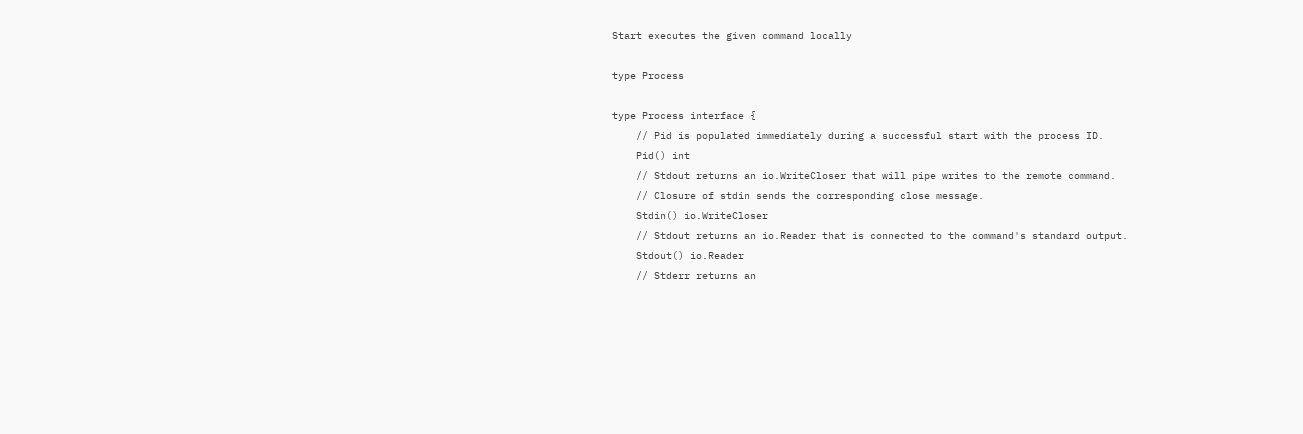Start executes the given command locally

type Process

type Process interface {
    // Pid is populated immediately during a successful start with the process ID.
    Pid() int
    // Stdout returns an io.WriteCloser that will pipe writes to the remote command.
    // Closure of stdin sends the corresponding close message.
    Stdin() io.WriteCloser
    // Stdout returns an io.Reader that is connected to the command's standard output.
    Stdout() io.Reader
    // Stderr returns an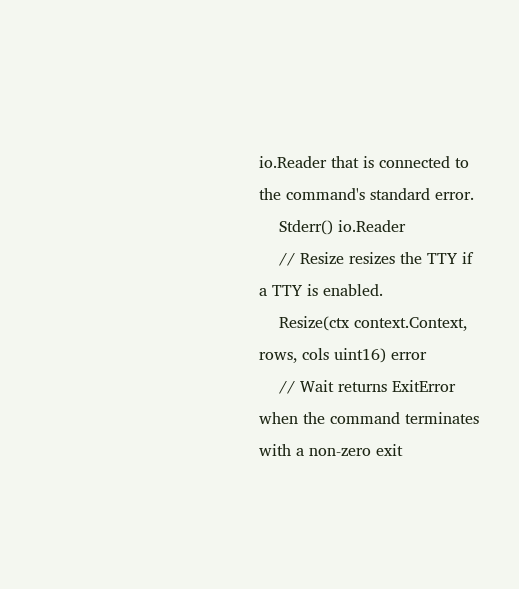io.Reader that is connected to the command's standard error.
    Stderr() io.Reader
    // Resize resizes the TTY if a TTY is enabled.
    Resize(ctx context.Context, rows, cols uint16) error
    // Wait returns ExitError when the command terminates with a non-zero exit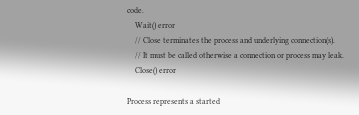code.
    Wait() error
    // Close terminates the process and underlying connection(s).
    // It must be called otherwise a connection or process may leak.
    Close() error

Process represents a started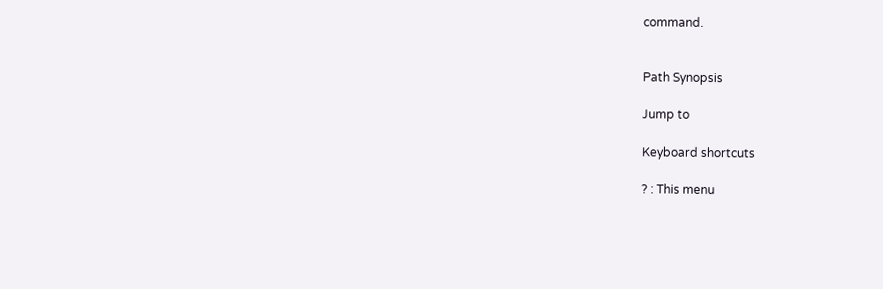command.


Path Synopsis

Jump to

Keyboard shortcuts

? : This menu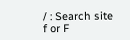/ : Search site
f or F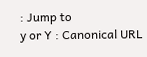: Jump to
y or Y : Canonical URL